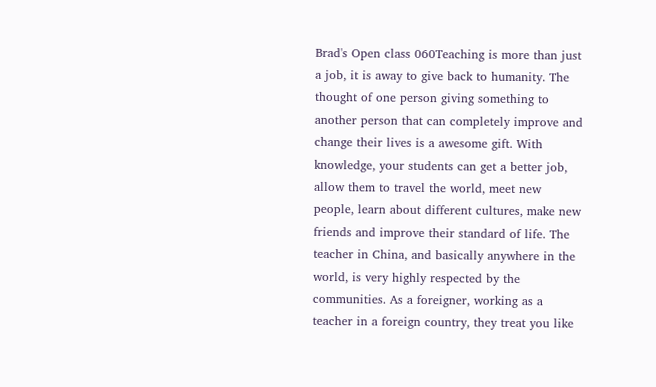Brad's Open class 060Teaching is more than just a job, it is away to give back to humanity. The thought of one person giving something to another person that can completely improve and change their lives is a awesome gift. With knowledge, your students can get a better job, allow them to travel the world, meet new people, learn about different cultures, make new friends and improve their standard of life. The teacher in China, and basically anywhere in the world, is very highly respected by the communities. As a foreigner, working as a teacher in a foreign country, they treat you like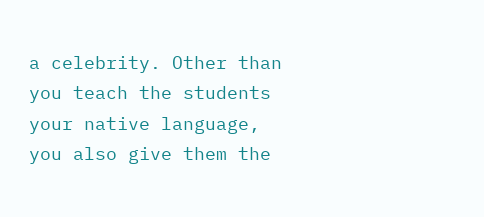a celebrity. Other than you teach the students your native language, you also give them the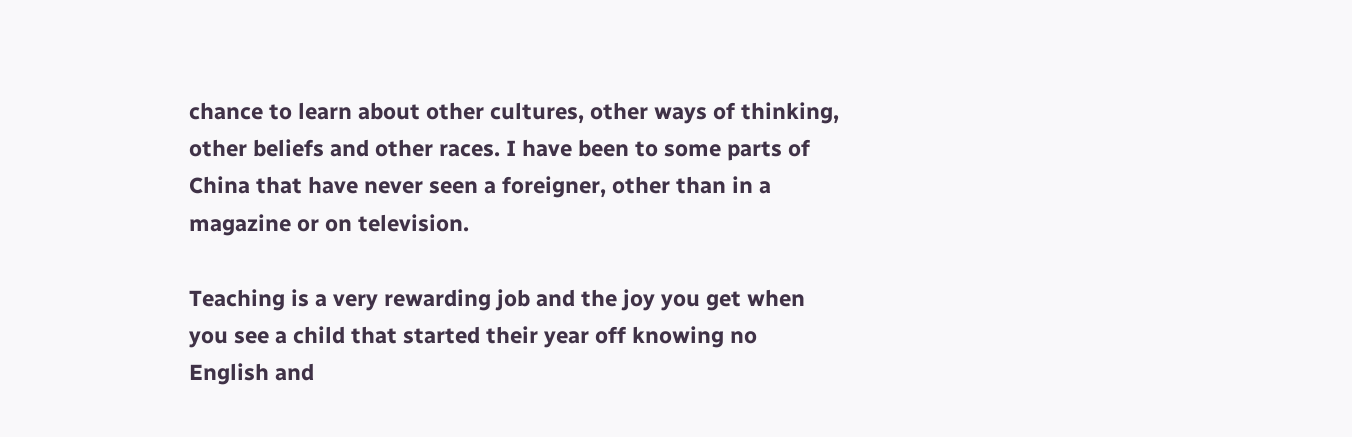chance to learn about other cultures, other ways of thinking, other beliefs and other races. I have been to some parts of China that have never seen a foreigner, other than in a magazine or on television.

Teaching is a very rewarding job and the joy you get when you see a child that started their year off knowing no English and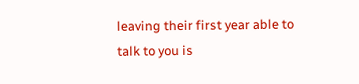leaving their first year able to talk to you is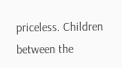priceless. Children between the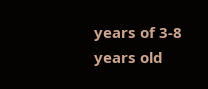years of 3-8 years old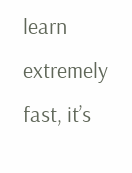learn extremely fast, it’s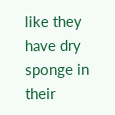like they have dry sponge in their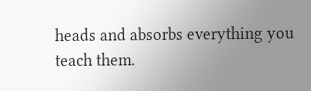heads and absorbs everything you teach them.